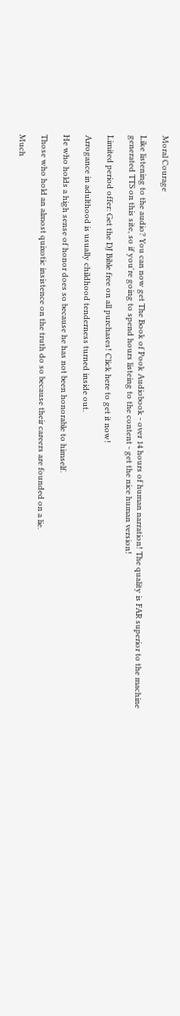Moral Courage

Like listening to the audio? You can now get The Book of Pook Audiobook - over 14 hours of human narration! The quality is FAR superior to the machine generated TTS on this site, so if you're going to spend hours listeing to the content - get the nice human version!

Limited period offer: Get the DJ Bible free on all purchases! Click here to get it now!

Arrogance in adulthood is usually childhood tenderness turned inside out.

He who holds a high sense of honor does so because he has not been honorable to himself.

Those who hold an almost quixotic insistence on the truth do so because their careers are founded on a lie.

Much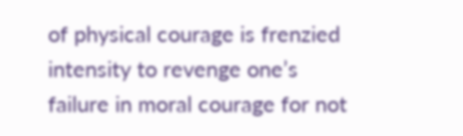of physical courage is frenzied intensity to revenge one’s failure in moral courage for not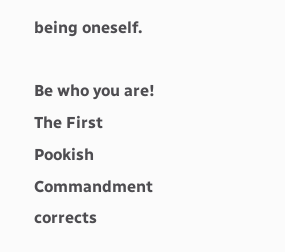being oneself.

Be who you are! The First Pookish Commandment corrects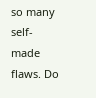so many self-made flaws. Do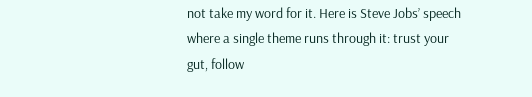not take my word for it. Here is Steve Jobs’ speech where a single theme runs through it: trust your gut, follow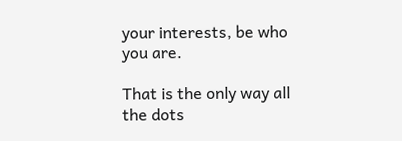your interests, be who you are.

That is the only way all the dots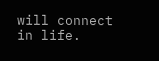will connect in life.